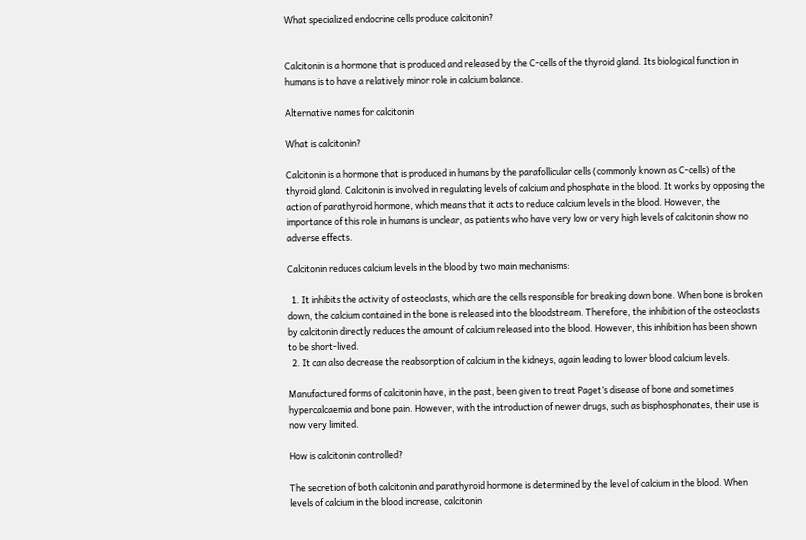What specialized endocrine cells produce calcitonin?


Calcitonin is a hormone that is produced and released by the C-cells of the thyroid gland. Its biological function in humans is to have a relatively minor role in calcium balance.

Alternative names for calcitonin

What is calcitonin?

Calcitonin is a hormone that is produced in humans by the parafollicular cells (commonly known as C-cells) of the thyroid gland. Calcitonin is involved in regulating levels of calcium and phosphate in the blood. It works by opposing the action of parathyroid hormone, which means that it acts to reduce calcium levels in the blood. However, the importance of this role in humans is unclear, as patients who have very low or very high levels of calcitonin show no adverse effects.

Calcitonin reduces calcium levels in the blood by two main mechanisms:

  1. It inhibits the activity of osteoclasts, which are the cells responsible for breaking down bone. When bone is broken down, the calcium contained in the bone is released into the bloodstream. Therefore, the inhibition of the osteoclasts by calcitonin directly reduces the amount of calcium released into the blood. However, this inhibition has been shown to be short-lived.
  2. It can also decrease the reabsorption of calcium in the kidneys, again leading to lower blood calcium levels.

Manufactured forms of calcitonin have, in the past, been given to treat Paget’s disease of bone and sometimes hypercalcaemia and bone pain. However, with the introduction of newer drugs, such as bisphosphonates, their use is now very limited.

How is calcitonin controlled?

The secretion of both calcitonin and parathyroid hormone is determined by the level of calcium in the blood. When levels of calcium in the blood increase, calcitonin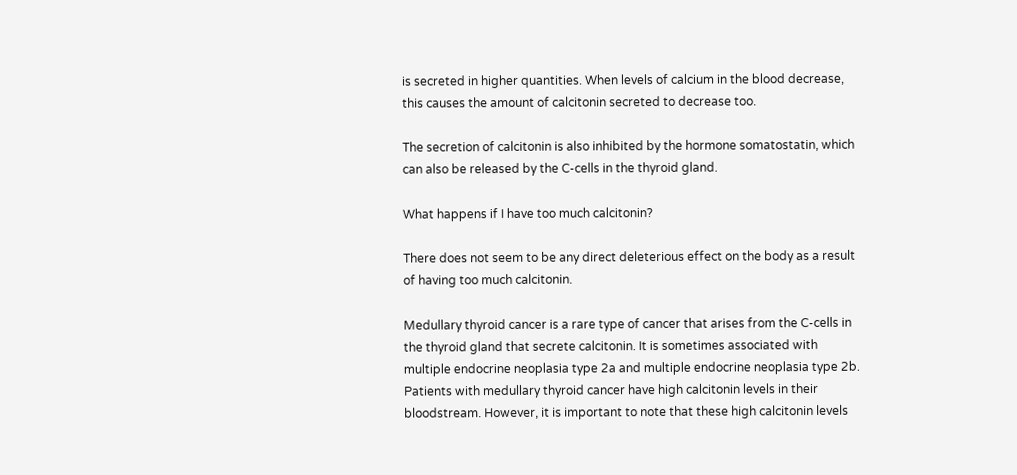is secreted in higher quantities. When levels of calcium in the blood decrease, this causes the amount of calcitonin secreted to decrease too.

The secretion of calcitonin is also inhibited by the hormone somatostatin, which can also be released by the C-cells in the thyroid gland.

What happens if I have too much calcitonin?

There does not seem to be any direct deleterious effect on the body as a result of having too much calcitonin.

Medullary thyroid cancer is a rare type of cancer that arises from the C-cells in the thyroid gland that secrete calcitonin. It is sometimes associated with multiple endocrine neoplasia type 2a and multiple endocrine neoplasia type 2b. Patients with medullary thyroid cancer have high calcitonin levels in their bloodstream. However, it is important to note that these high calcitonin levels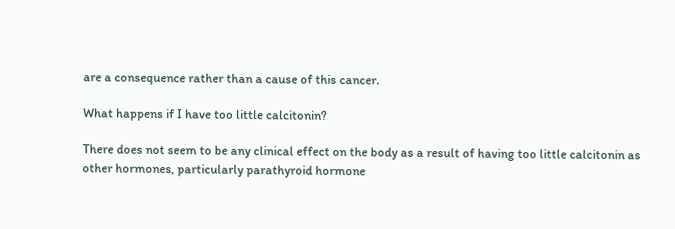are a consequence rather than a cause of this cancer.

What happens if I have too little calcitonin?

There does not seem to be any clinical effect on the body as a result of having too little calcitonin as other hormones, particularly parathyroid hormone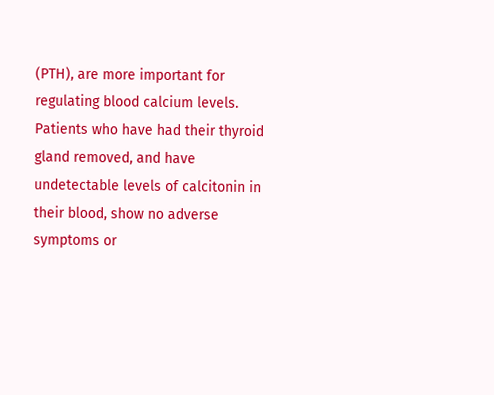(PTH), are more important for regulating blood calcium levels. Patients who have had their thyroid gland removed, and have undetectable levels of calcitonin in their blood, show no adverse symptoms or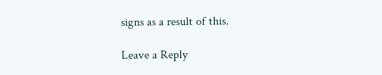signs as a result of this.

Leave a Reply